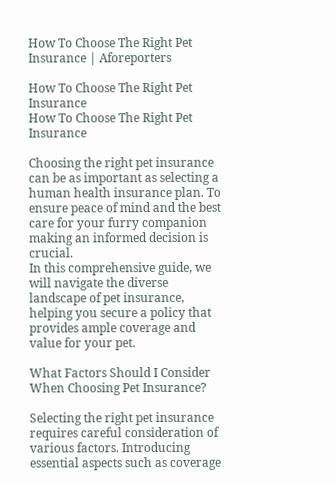How To Choose The Right Pet Insurance | Aforeporters

How To Choose The Right Pet Insurance
How To Choose The Right Pet Insurance

Choosing the right pet insurance can be as important as selecting a human health insurance plan. To ensure peace of mind and the best care for your furry companion making an informed decision is crucial.
In this comprehensive guide, we will navigate the diverse landscape of pet insurance, helping you secure a policy that provides ample coverage and value for your pet.

What Factors Should I Consider When Choosing Pet Insurance?

Selecting the right pet insurance requires careful consideration of various factors. Introducing essential aspects such as coverage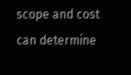scope and cost can determine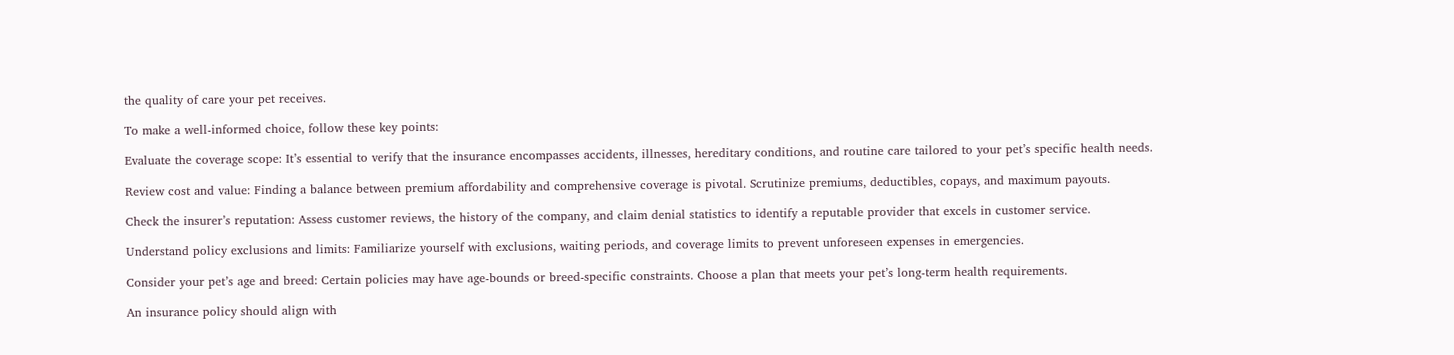the quality of care your pet receives.

To make a well-informed choice, follow these key points:

Evaluate the coverage scope: It’s essential to verify that the insurance encompasses accidents, illnesses, hereditary conditions, and routine care tailored to your pet’s specific health needs.

Review cost and value: Finding a balance between premium affordability and comprehensive coverage is pivotal. Scrutinize premiums, deductibles, copays, and maximum payouts.

Check the insurer’s reputation: Assess customer reviews, the history of the company, and claim denial statistics to identify a reputable provider that excels in customer service.

Understand policy exclusions and limits: Familiarize yourself with exclusions, waiting periods, and coverage limits to prevent unforeseen expenses in emergencies.

Consider your pet’s age and breed: Certain policies may have age-bounds or breed-specific constraints. Choose a plan that meets your pet’s long-term health requirements.

An insurance policy should align with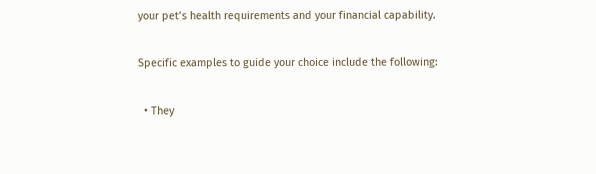your pet’s health requirements and your financial capability.

Specific examples to guide your choice include the following:

  • They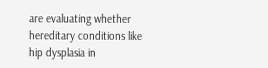are evaluating whether hereditary conditions like hip dysplasia in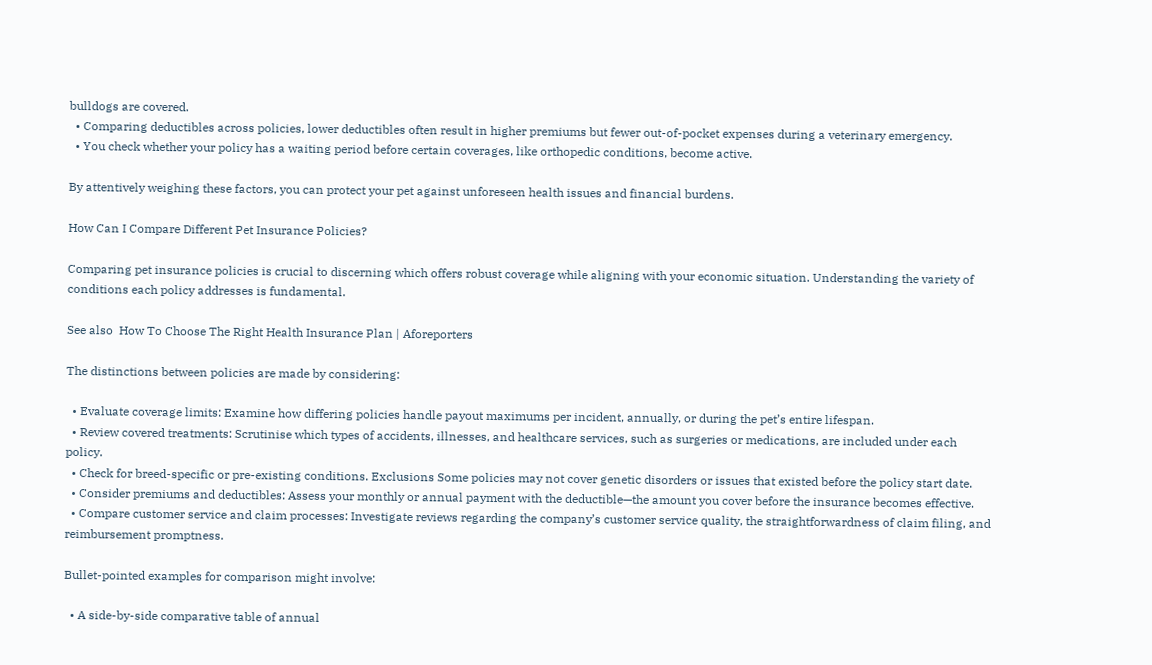bulldogs are covered.
  • Comparing deductibles across policies, lower deductibles often result in higher premiums but fewer out-of-pocket expenses during a veterinary emergency.
  • You check whether your policy has a waiting period before certain coverages, like orthopedic conditions, become active.

By attentively weighing these factors, you can protect your pet against unforeseen health issues and financial burdens.

How Can I Compare Different Pet Insurance Policies?

Comparing pet insurance policies is crucial to discerning which offers robust coverage while aligning with your economic situation. Understanding the variety of conditions each policy addresses is fundamental.

See also  How To Choose The Right Health Insurance Plan | Aforeporters

The distinctions between policies are made by considering:

  • Evaluate coverage limits: Examine how differing policies handle payout maximums per incident, annually, or during the pet’s entire lifespan.
  • Review covered treatments: Scrutinise which types of accidents, illnesses, and healthcare services, such as surgeries or medications, are included under each policy.
  • Check for breed-specific or pre-existing conditions. Exclusions Some policies may not cover genetic disorders or issues that existed before the policy start date.
  • Consider premiums and deductibles: Assess your monthly or annual payment with the deductible—the amount you cover before the insurance becomes effective.
  • Compare customer service and claim processes: Investigate reviews regarding the company’s customer service quality, the straightforwardness of claim filing, and reimbursement promptness.

Bullet-pointed examples for comparison might involve:

  • A side-by-side comparative table of annual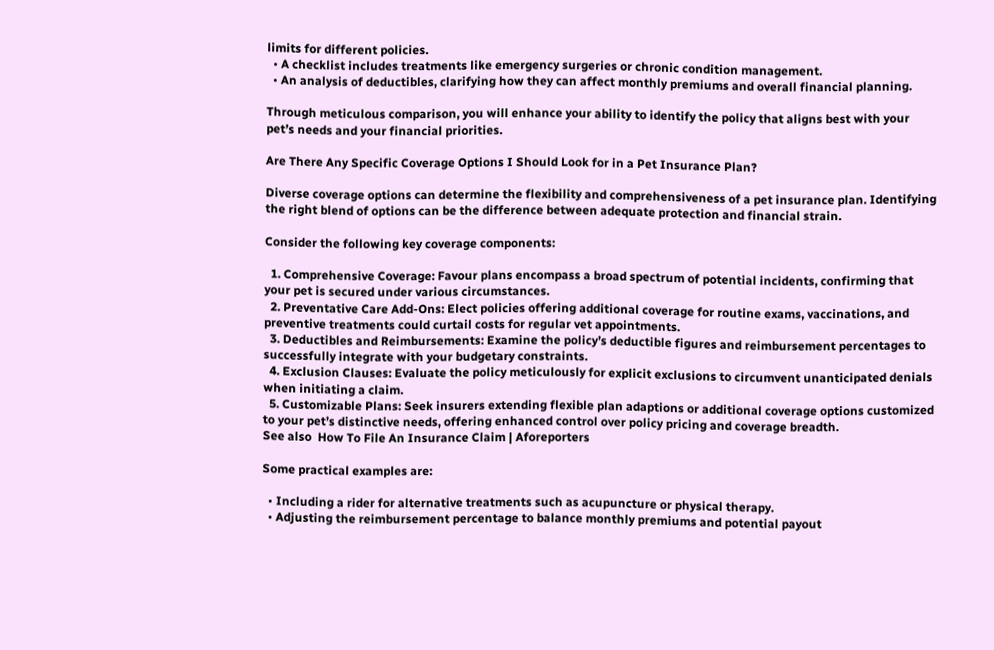limits for different policies.
  • A checklist includes treatments like emergency surgeries or chronic condition management.
  • An analysis of deductibles, clarifying how they can affect monthly premiums and overall financial planning.

Through meticulous comparison, you will enhance your ability to identify the policy that aligns best with your pet’s needs and your financial priorities.

Are There Any Specific Coverage Options I Should Look for in a Pet Insurance Plan?

Diverse coverage options can determine the flexibility and comprehensiveness of a pet insurance plan. Identifying the right blend of options can be the difference between adequate protection and financial strain.

Consider the following key coverage components:

  1. Comprehensive Coverage: Favour plans encompass a broad spectrum of potential incidents, confirming that your pet is secured under various circumstances.
  2. Preventative Care Add-Ons: Elect policies offering additional coverage for routine exams, vaccinations, and preventive treatments could curtail costs for regular vet appointments.
  3. Deductibles and Reimbursements: Examine the policy’s deductible figures and reimbursement percentages to successfully integrate with your budgetary constraints.
  4. Exclusion Clauses: Evaluate the policy meticulously for explicit exclusions to circumvent unanticipated denials when initiating a claim.
  5. Customizable Plans: Seek insurers extending flexible plan adaptions or additional coverage options customized to your pet’s distinctive needs, offering enhanced control over policy pricing and coverage breadth.
See also  How To File An Insurance Claim | Aforeporters

Some practical examples are:

  • Including a rider for alternative treatments such as acupuncture or physical therapy.
  • Adjusting the reimbursement percentage to balance monthly premiums and potential payout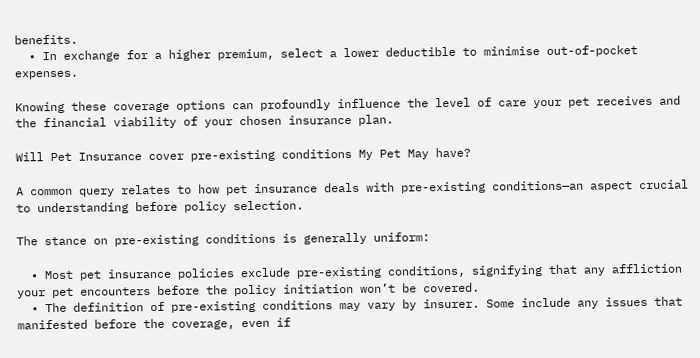benefits.
  • In exchange for a higher premium, select a lower deductible to minimise out-of-pocket expenses.

Knowing these coverage options can profoundly influence the level of care your pet receives and the financial viability of your chosen insurance plan.

Will Pet Insurance cover pre-existing conditions My Pet May have?

A common query relates to how pet insurance deals with pre-existing conditions—an aspect crucial to understanding before policy selection.

The stance on pre-existing conditions is generally uniform:

  • Most pet insurance policies exclude pre-existing conditions, signifying that any affliction your pet encounters before the policy initiation won’t be covered.
  • The definition of pre-existing conditions may vary by insurer. Some include any issues that manifested before the coverage, even if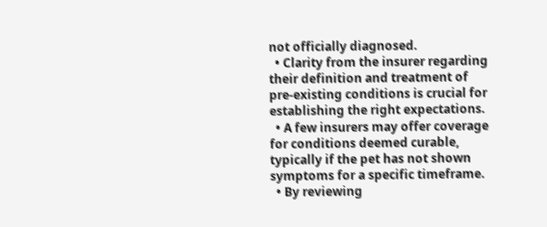not officially diagnosed.
  • Clarity from the insurer regarding their definition and treatment of pre-existing conditions is crucial for establishing the right expectations.
  • A few insurers may offer coverage for conditions deemed curable, typically if the pet has not shown symptoms for a specific timeframe.
  • By reviewing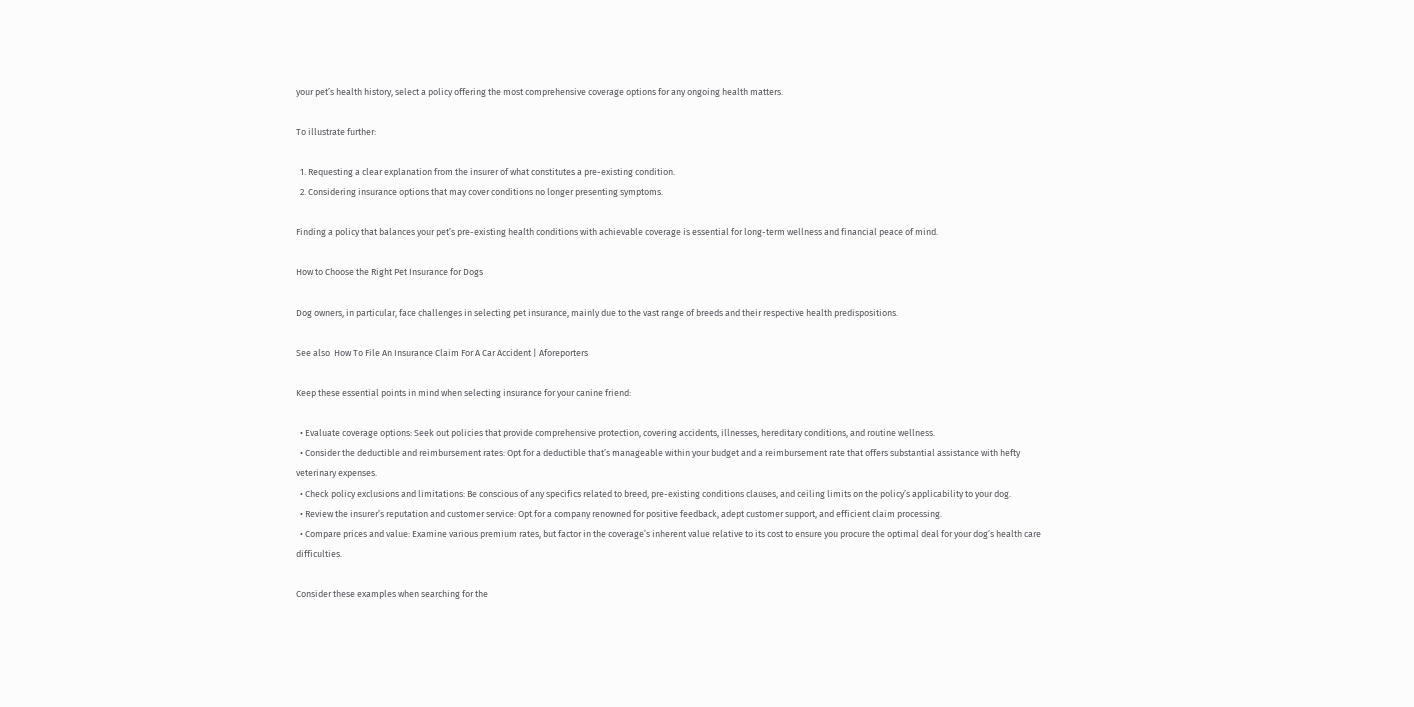your pet’s health history, select a policy offering the most comprehensive coverage options for any ongoing health matters.

To illustrate further:

  1. Requesting a clear explanation from the insurer of what constitutes a pre-existing condition.
  2. Considering insurance options that may cover conditions no longer presenting symptoms.

Finding a policy that balances your pet’s pre-existing health conditions with achievable coverage is essential for long-term wellness and financial peace of mind.

How to Choose the Right Pet Insurance for Dogs

Dog owners, in particular, face challenges in selecting pet insurance, mainly due to the vast range of breeds and their respective health predispositions.

See also  How To File An Insurance Claim For A Car Accident | Aforeporters

Keep these essential points in mind when selecting insurance for your canine friend:

  • Evaluate coverage options: Seek out policies that provide comprehensive protection, covering accidents, illnesses, hereditary conditions, and routine wellness.
  • Consider the deductible and reimbursement rates: Opt for a deductible that’s manageable within your budget and a reimbursement rate that offers substantial assistance with hefty veterinary expenses.
  • Check policy exclusions and limitations: Be conscious of any specifics related to breed, pre-existing conditions clauses, and ceiling limits on the policy’s applicability to your dog.
  • Review the insurer’s reputation and customer service: Opt for a company renowned for positive feedback, adept customer support, and efficient claim processing.
  • Compare prices and value: Examine various premium rates, but factor in the coverage’s inherent value relative to its cost to ensure you procure the optimal deal for your dog’s health care difficulties.

Consider these examples when searching for the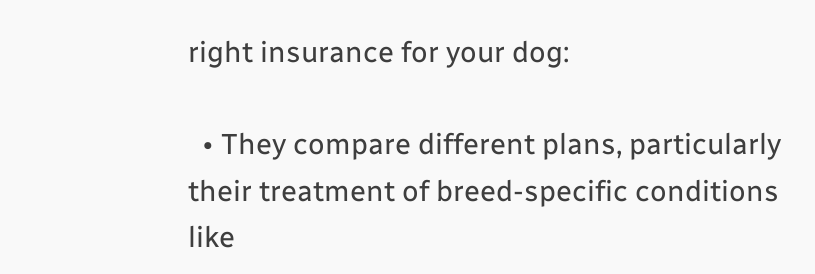right insurance for your dog:

  • They compare different plans, particularly their treatment of breed-specific conditions like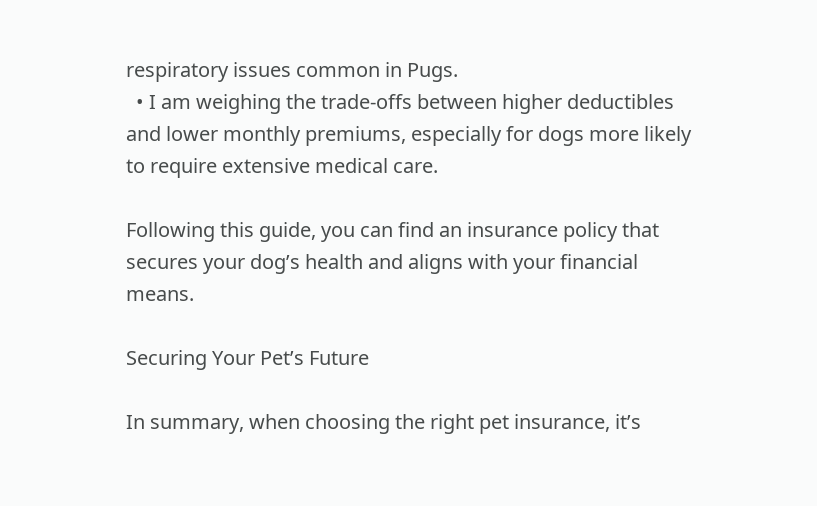respiratory issues common in Pugs.
  • I am weighing the trade-offs between higher deductibles and lower monthly premiums, especially for dogs more likely to require extensive medical care.

Following this guide, you can find an insurance policy that secures your dog’s health and aligns with your financial means.

Securing Your Pet’s Future

In summary, when choosing the right pet insurance, it’s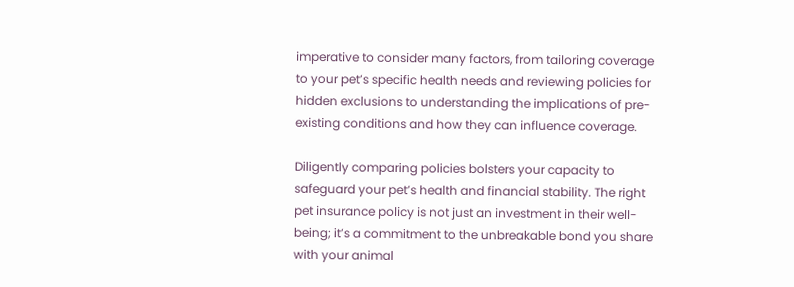imperative to consider many factors, from tailoring coverage to your pet’s specific health needs and reviewing policies for hidden exclusions to understanding the implications of pre-existing conditions and how they can influence coverage.

Diligently comparing policies bolsters your capacity to safeguard your pet’s health and financial stability. The right pet insurance policy is not just an investment in their well-being; it’s a commitment to the unbreakable bond you share with your animal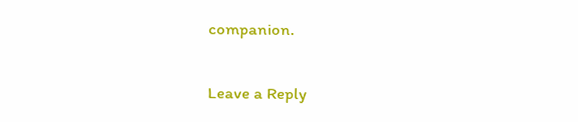companion.

Leave a Reply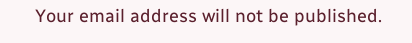Your email address will not be published.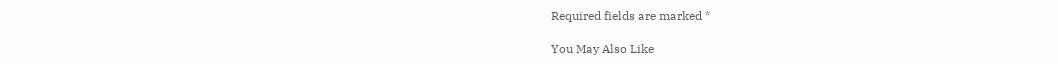Required fields are marked *

You May Also Like